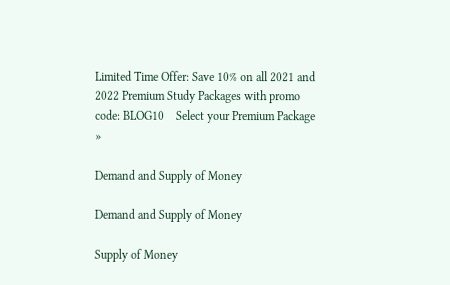Limited Time Offer: Save 10% on all 2021 and 2022 Premium Study Packages with promo code: BLOG10    Select your Premium Package »

Demand and Supply of Money

Demand and Supply of Money

Supply of Money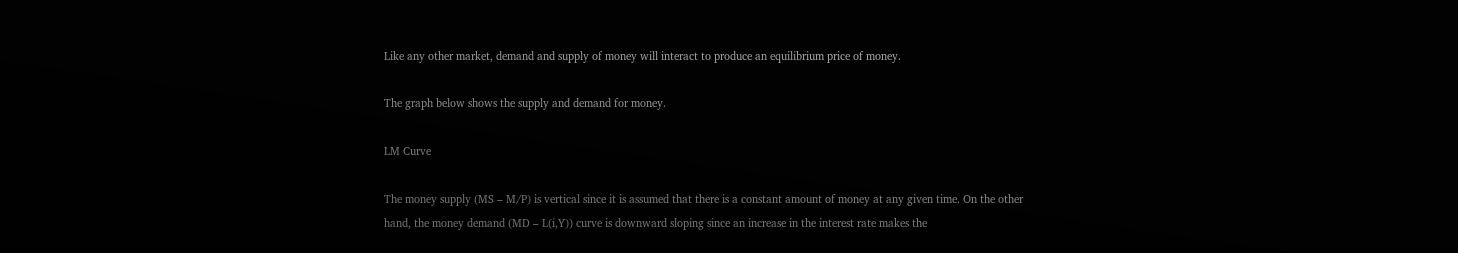Like any other market, demand and supply of money will interact to produce an equilibrium price of money.

The graph below shows the supply and demand for money.

LM Curve

The money supply (MS – M/P) is vertical since it is assumed that there is a constant amount of money at any given time. On the other hand, the money demand (MD – L(i,Y)) curve is downward sloping since an increase in the interest rate makes the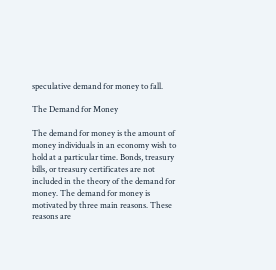speculative demand for money to fall.

The Demand for Money

The demand for money is the amount of money individuals in an economy wish to hold at a particular time. Bonds, treasury bills, or treasury certificates are not included in the theory of the demand for money. The demand for money is motivated by three main reasons. These reasons are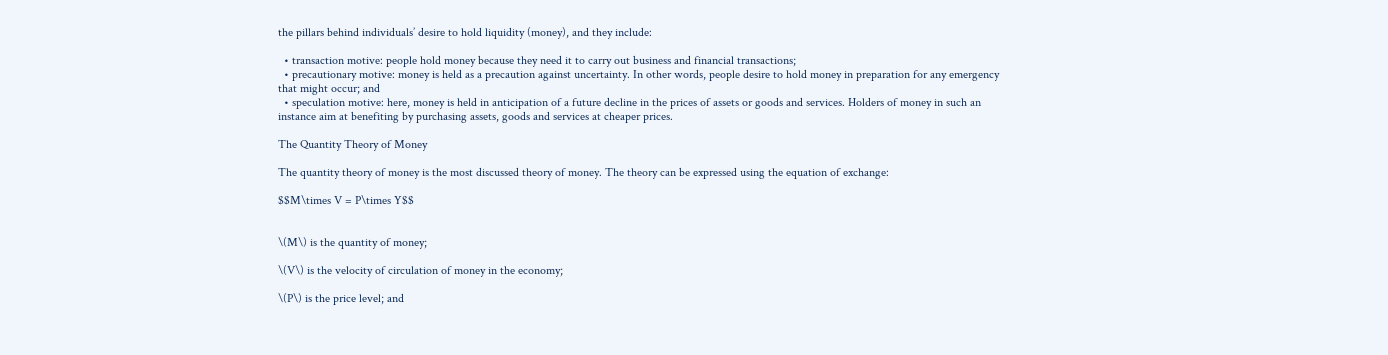the pillars behind individuals’ desire to hold liquidity (money), and they include:

  • transaction motive: people hold money because they need it to carry out business and financial transactions;
  • precautionary motive: money is held as a precaution against uncertainty. In other words, people desire to hold money in preparation for any emergency that might occur; and
  • speculation motive: here, money is held in anticipation of a future decline in the prices of assets or goods and services. Holders of money in such an instance aim at benefiting by purchasing assets, goods and services at cheaper prices.

The Quantity Theory of Money

The quantity theory of money is the most discussed theory of money. The theory can be expressed using the equation of exchange:

$$M\times V = P\times Y$$


\(M\) is the quantity of money;

\(V\) is the velocity of circulation of money in the economy;

\(P\) is the price level; and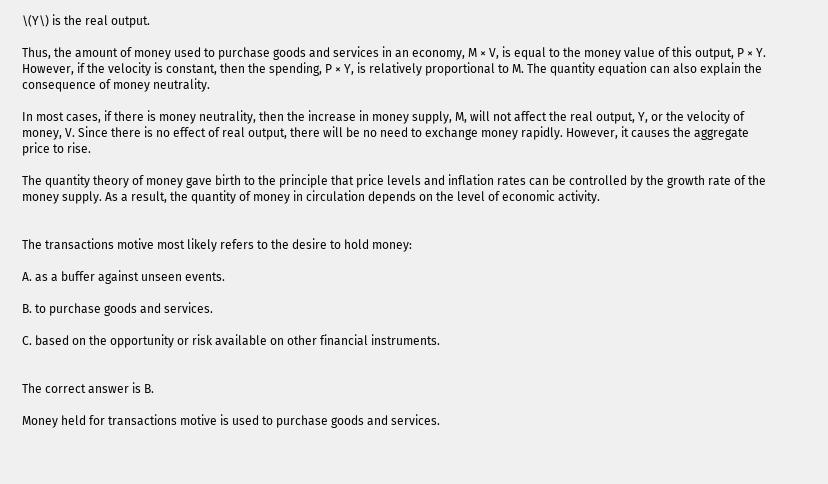\(Y\) is the real output.

Thus, the amount of money used to purchase goods and services in an economy, M × V, is equal to the money value of this output, P × Y. However, if the velocity is constant, then the spending, P × Y, is relatively proportional to M. The quantity equation can also explain the consequence of money neutrality.

In most cases, if there is money neutrality, then the increase in money supply, M, will not affect the real output, Y, or the velocity of money, V. Since there is no effect of real output, there will be no need to exchange money rapidly. However, it causes the aggregate price to rise.

The quantity theory of money gave birth to the principle that price levels and inflation rates can be controlled by the growth rate of the money supply. As a result, the quantity of money in circulation depends on the level of economic activity.


The transactions motive most likely refers to the desire to hold money:

A. as a buffer against unseen events.

B. to purchase goods and services.

C. based on the opportunity or risk available on other financial instruments.


The correct answer is B.

Money held for transactions motive is used to purchase goods and services.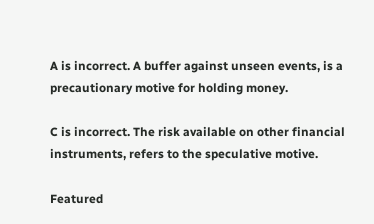A is incorrect. A buffer against unseen events, is a precautionary motive for holding money.

C is incorrect. The risk available on other financial instruments, refers to the speculative motive.

Featured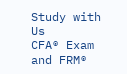Study with Us
CFA® Exam and FRM®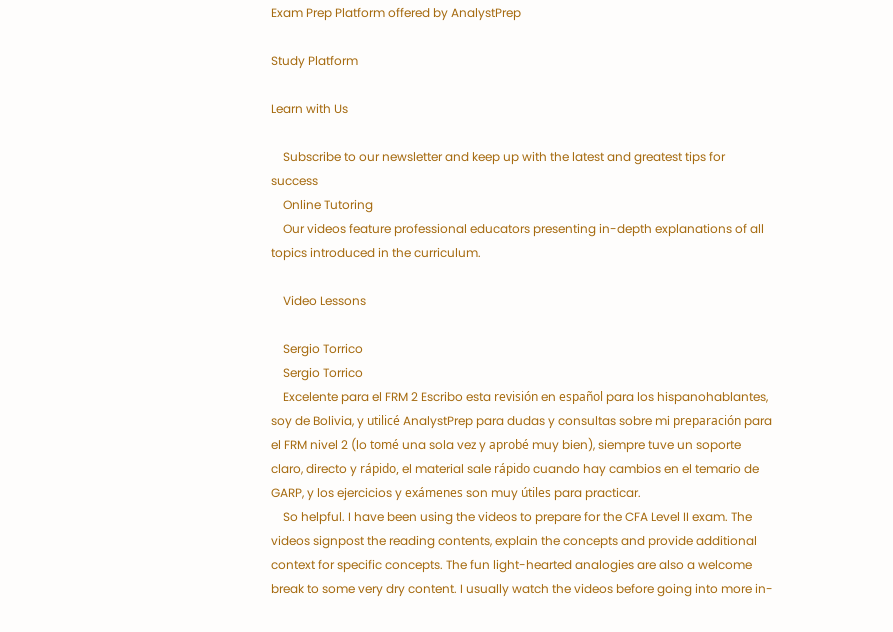Exam Prep Platform offered by AnalystPrep

Study Platform

Learn with Us

    Subscribe to our newsletter and keep up with the latest and greatest tips for success
    Online Tutoring
    Our videos feature professional educators presenting in-depth explanations of all topics introduced in the curriculum.

    Video Lessons

    Sergio Torrico
    Sergio Torrico
    Excelente para el FRM 2 Escribo esta revisión en español para los hispanohablantes, soy de Bolivia, y utilicé AnalystPrep para dudas y consultas sobre mi preparación para el FRM nivel 2 (lo tomé una sola vez y aprobé muy bien), siempre tuve un soporte claro, directo y rápido, el material sale rápido cuando hay cambios en el temario de GARP, y los ejercicios y exámenes son muy útiles para practicar.
    So helpful. I have been using the videos to prepare for the CFA Level II exam. The videos signpost the reading contents, explain the concepts and provide additional context for specific concepts. The fun light-hearted analogies are also a welcome break to some very dry content. I usually watch the videos before going into more in-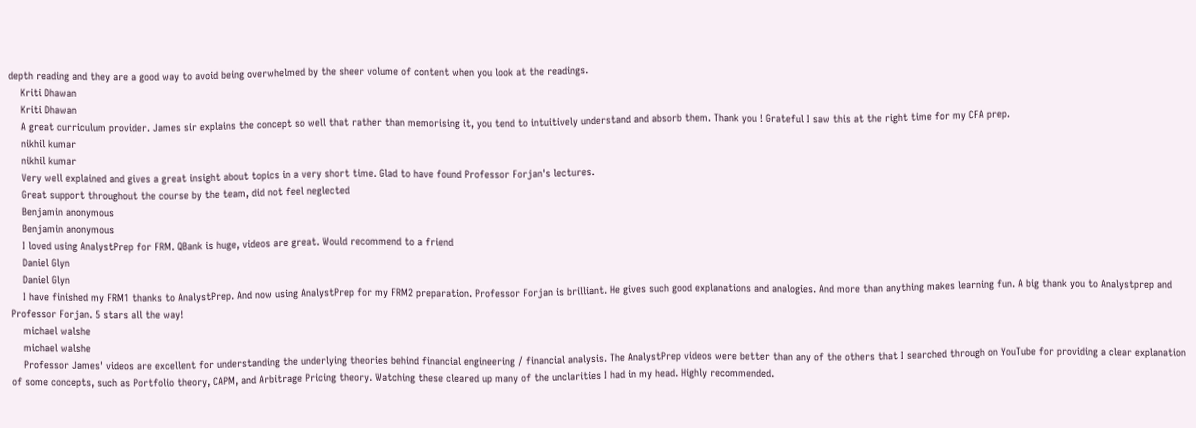depth reading and they are a good way to avoid being overwhelmed by the sheer volume of content when you look at the readings.
    Kriti Dhawan
    Kriti Dhawan
    A great curriculum provider. James sir explains the concept so well that rather than memorising it, you tend to intuitively understand and absorb them. Thank you ! Grateful I saw this at the right time for my CFA prep.
    nikhil kumar
    nikhil kumar
    Very well explained and gives a great insight about topics in a very short time. Glad to have found Professor Forjan's lectures.
    Great support throughout the course by the team, did not feel neglected
    Benjamin anonymous
    Benjamin anonymous
    I loved using AnalystPrep for FRM. QBank is huge, videos are great. Would recommend to a friend
    Daniel Glyn
    Daniel Glyn
    I have finished my FRM1 thanks to AnalystPrep. And now using AnalystPrep for my FRM2 preparation. Professor Forjan is brilliant. He gives such good explanations and analogies. And more than anything makes learning fun. A big thank you to Analystprep and Professor Forjan. 5 stars all the way!
    michael walshe
    michael walshe
    Professor James' videos are excellent for understanding the underlying theories behind financial engineering / financial analysis. The AnalystPrep videos were better than any of the others that I searched through on YouTube for providing a clear explanation of some concepts, such as Portfolio theory, CAPM, and Arbitrage Pricing theory. Watching these cleared up many of the unclarities I had in my head. Highly recommended.